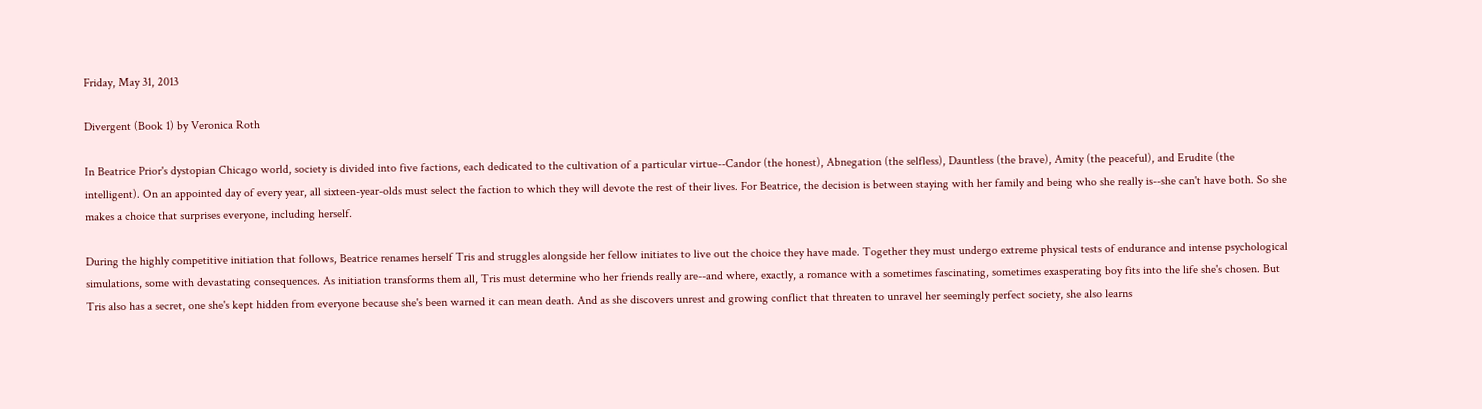Friday, May 31, 2013

Divergent (Book 1) by Veronica Roth

In Beatrice Prior's dystopian Chicago world, society is divided into five factions, each dedicated to the cultivation of a particular virtue--Candor (the honest), Abnegation (the selfless), Dauntless (the brave), Amity (the peaceful), and Erudite (the intelligent). On an appointed day of every year, all sixteen-year-olds must select the faction to which they will devote the rest of their lives. For Beatrice, the decision is between staying with her family and being who she really is--she can't have both. So she makes a choice that surprises everyone, including herself.

During the highly competitive initiation that follows, Beatrice renames herself Tris and struggles alongside her fellow initiates to live out the choice they have made. Together they must undergo extreme physical tests of endurance and intense psychological simulations, some with devastating consequences. As initiation transforms them all, Tris must determine who her friends really are--and where, exactly, a romance with a sometimes fascinating, sometimes exasperating boy fits into the life she's chosen. But Tris also has a secret, one she's kept hidden from everyone because she's been warned it can mean death. And as she discovers unrest and growing conflict that threaten to unravel her seemingly perfect society, she also learns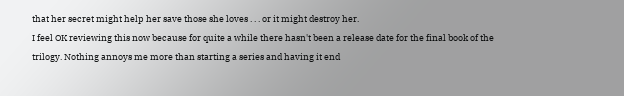that her secret might help her save those she loves . . . or it might destroy her.
I feel OK reviewing this now because for quite a while there hasn't been a release date for the final book of the trilogy. Nothing annoys me more than starting a series and having it end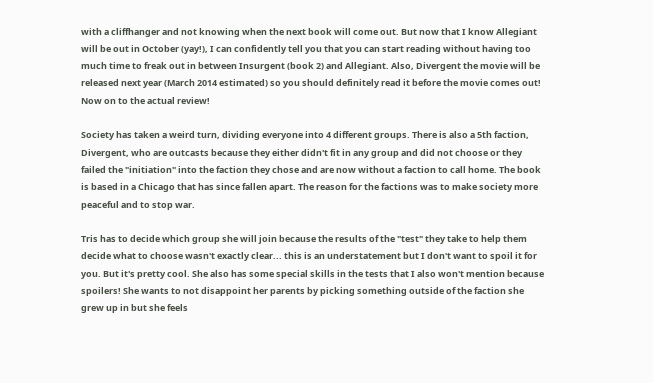with a cliffhanger and not knowing when the next book will come out. But now that I know Allegiant will be out in October (yay!), I can confidently tell you that you can start reading without having too much time to freak out in between Insurgent (book 2) and Allegiant. Also, Divergent the movie will be released next year (March 2014 estimated) so you should definitely read it before the movie comes out! Now on to the actual review!

Society has taken a weird turn, dividing everyone into 4 different groups. There is also a 5th faction, Divergent, who are outcasts because they either didn't fit in any group and did not choose or they failed the "initiation" into the faction they chose and are now without a faction to call home. The book is based in a Chicago that has since fallen apart. The reason for the factions was to make society more peaceful and to stop war.

Tris has to decide which group she will join because the results of the "test" they take to help them decide what to choose wasn't exactly clear... this is an understatement but I don't want to spoil it for you. But it's pretty cool. She also has some special skills in the tests that I also won't mention because spoilers! She wants to not disappoint her parents by picking something outside of the faction she grew up in but she feels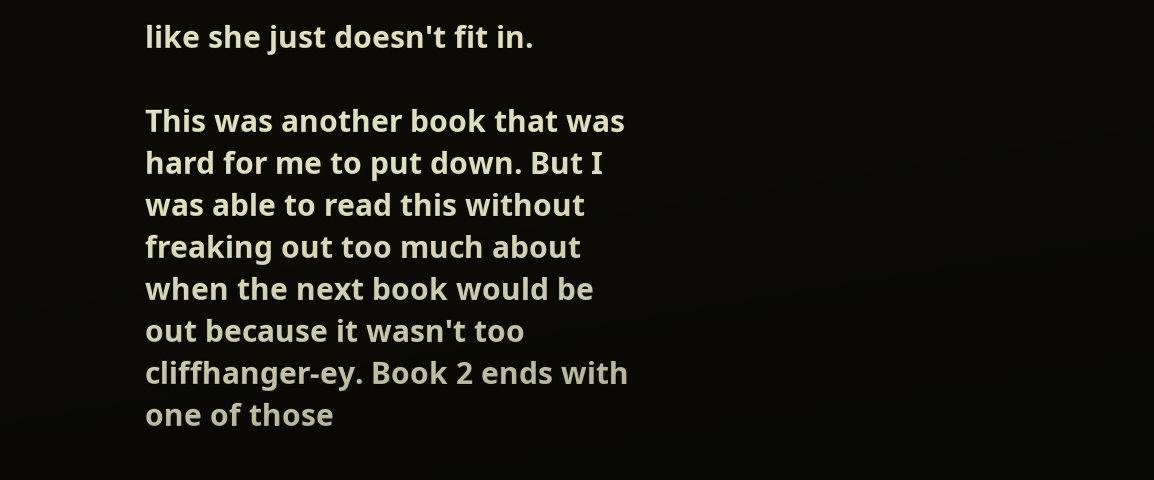like she just doesn't fit in.

This was another book that was hard for me to put down. But I was able to read this without freaking out too much about when the next book would be out because it wasn't too cliffhanger-ey. Book 2 ends with one of those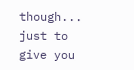though... just to give you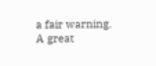a fair warning. A great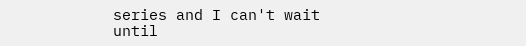series and I can't wait until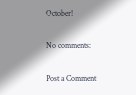October!

No comments:

Post a Comment